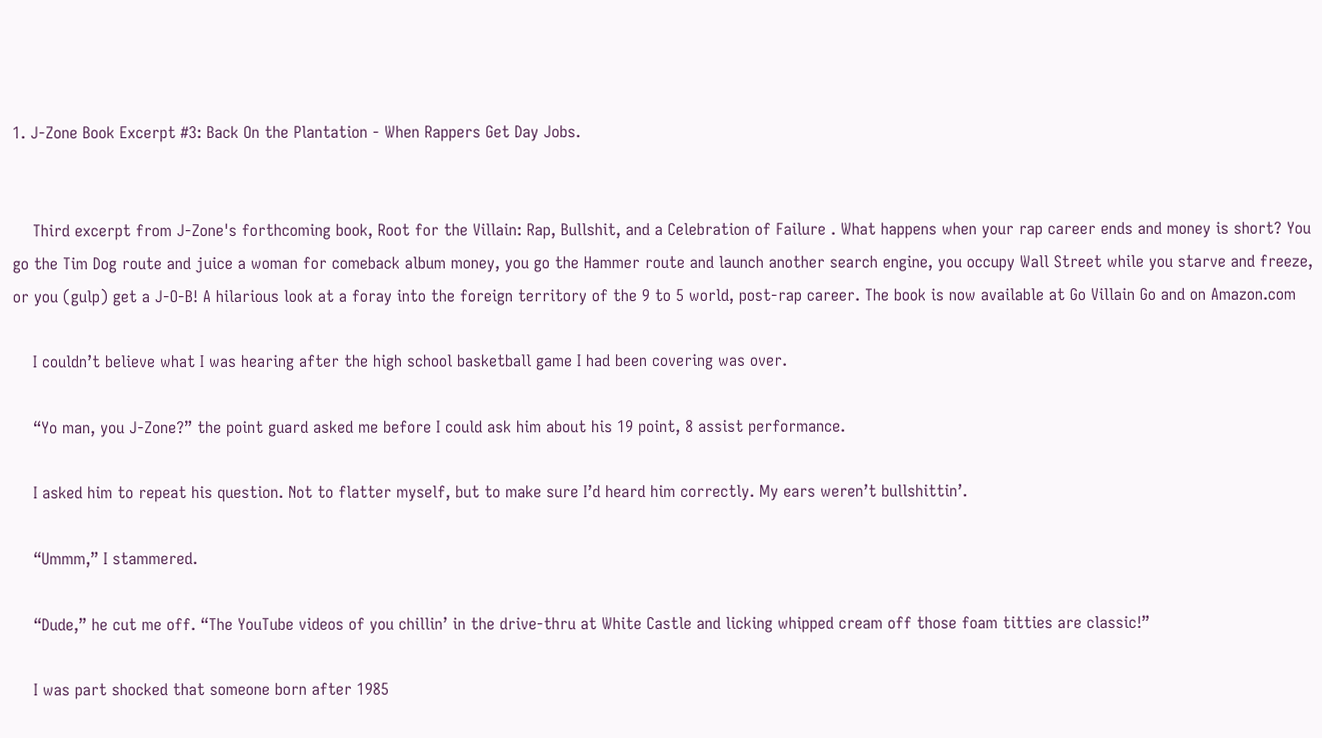1. J-Zone Book Excerpt #3: Back On the Plantation - When Rappers Get Day Jobs.


    Third excerpt from J-Zone's forthcoming book, Root for the Villain: Rap, Bullshit, and a Celebration of Failure . What happens when your rap career ends and money is short? You go the Tim Dog route and juice a woman for comeback album money, you go the Hammer route and launch another search engine, you occupy Wall Street while you starve and freeze, or you (gulp) get a J-O-B! A hilarious look at a foray into the foreign territory of the 9 to 5 world, post-rap career. The book is now available at Go Villain Go and on Amazon.com

    I couldn’t believe what I was hearing after the high school basketball game I had been covering was over.

    “Yo man, you J-Zone?” the point guard asked me before I could ask him about his 19 point, 8 assist performance.

    I asked him to repeat his question. Not to flatter myself, but to make sure I’d heard him correctly. My ears weren’t bullshittin’.

    “Ummm,” I stammered.

    “Dude,” he cut me off. “The YouTube videos of you chillin’ in the drive-thru at White Castle and licking whipped cream off those foam titties are classic!”

    I was part shocked that someone born after 1985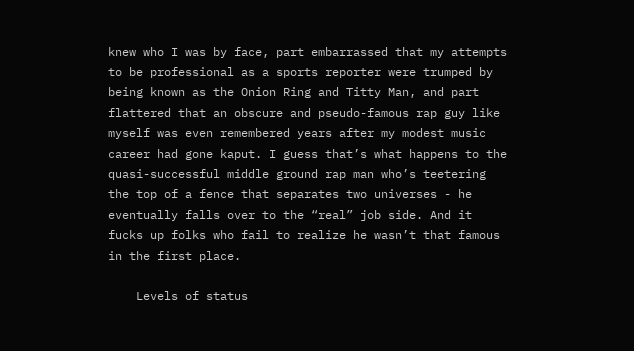knew who I was by face, part embarrassed that my attempts to be professional as a sports reporter were trumped by being known as the Onion Ring and Titty Man, and part flattered that an obscure and pseudo-famous rap guy like myself was even remembered years after my modest music career had gone kaput. I guess that’s what happens to the quasi-successful middle ground rap man who’s teetering the top of a fence that separates two universes - he eventually falls over to the “real” job side. And it fucks up folks who fail to realize he wasn’t that famous in the first place.

    Levels of status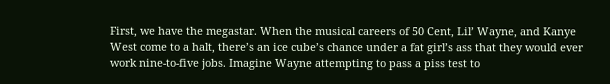First, we have the megastar. When the musical careers of 50 Cent, Lil’ Wayne, and Kanye West come to a halt, there’s an ice cube’s chance under a fat girl’s ass that they would ever work nine-to-five jobs. Imagine Wayne attempting to pass a piss test to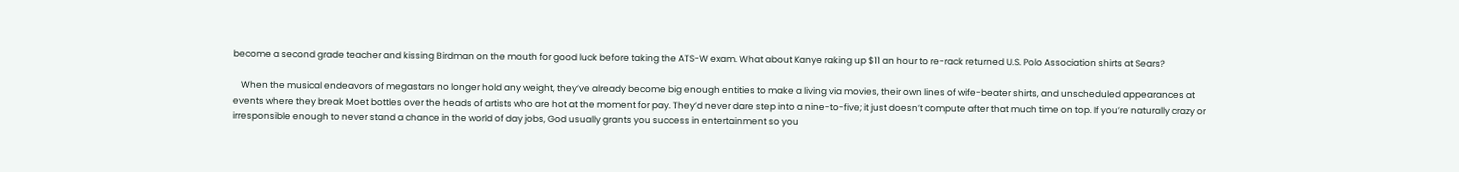become a second grade teacher and kissing Birdman on the mouth for good luck before taking the ATS-W exam. What about Kanye raking up $11 an hour to re-rack returned U.S. Polo Association shirts at Sears?

    When the musical endeavors of megastars no longer hold any weight, they’ve already become big enough entities to make a living via movies, their own lines of wife-beater shirts, and unscheduled appearances at events where they break Moet bottles over the heads of artists who are hot at the moment for pay. They’d never dare step into a nine-to-five; it just doesn’t compute after that much time on top. If you’re naturally crazy or irresponsible enough to never stand a chance in the world of day jobs, God usually grants you success in entertainment so you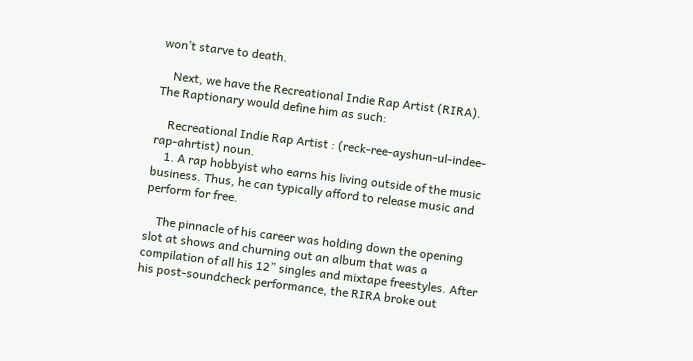won’t starve to death.

    Next, we have the Recreational Indie Rap Artist (RIRA). The Raptionary would define him as such:

    Recreational Indie Rap Artist : (reck-ree-ayshun-ul-indee-rap-ahrtist) noun.
    1. A rap hobbyist who earns his living outside of the music business. Thus, he can typically afford to release music and perform for free.

    The pinnacle of his career was holding down the opening slot at shows and churning out an album that was a compilation of all his 12” singles and mixtape freestyles. After his post-soundcheck performance, the RIRA broke out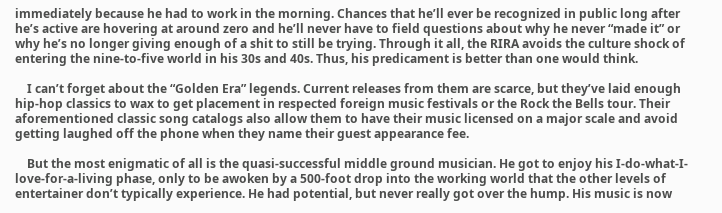immediately because he had to work in the morning. Chances that he’ll ever be recognized in public long after he’s active are hovering at around zero and he’ll never have to field questions about why he never “made it” or why he’s no longer giving enough of a shit to still be trying. Through it all, the RIRA avoids the culture shock of entering the nine-to-five world in his 30s and 40s. Thus, his predicament is better than one would think.

    I can’t forget about the “Golden Era” legends. Current releases from them are scarce, but they’ve laid enough hip-hop classics to wax to get placement in respected foreign music festivals or the Rock the Bells tour. Their aforementioned classic song catalogs also allow them to have their music licensed on a major scale and avoid getting laughed off the phone when they name their guest appearance fee.

    But the most enigmatic of all is the quasi-successful middle ground musician. He got to enjoy his I-do-what-I-love-for-a-living phase, only to be awoken by a 500-foot drop into the working world that the other levels of entertainer don’t typically experience. He had potential, but never really got over the hump. His music is now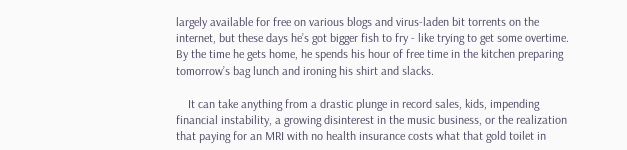largely available for free on various blogs and virus-laden bit torrents on the internet, but these days he’s got bigger fish to fry - like trying to get some overtime. By the time he gets home, he spends his hour of free time in the kitchen preparing tomorrow’s bag lunch and ironing his shirt and slacks.

    It can take anything from a drastic plunge in record sales, kids, impending financial instability, a growing disinterest in the music business, or the realization that paying for an MRI with no health insurance costs what that gold toilet in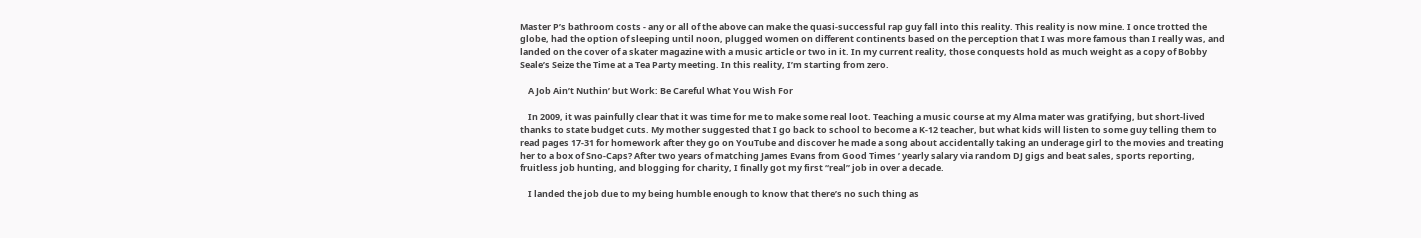Master P’s bathroom costs - any or all of the above can make the quasi-successful rap guy fall into this reality. This reality is now mine. I once trotted the globe, had the option of sleeping until noon, plugged women on different continents based on the perception that I was more famous than I really was, and landed on the cover of a skater magazine with a music article or two in it. In my current reality, those conquests hold as much weight as a copy of Bobby Seale’s Seize the Time at a Tea Party meeting. In this reality, I’m starting from zero.

    A Job Ain’t Nuthin’ but Work: Be Careful What You Wish For

    In 2009, it was painfully clear that it was time for me to make some real loot. Teaching a music course at my Alma mater was gratifying, but short-lived thanks to state budget cuts. My mother suggested that I go back to school to become a K-12 teacher, but what kids will listen to some guy telling them to read pages 17-31 for homework after they go on YouTube and discover he made a song about accidentally taking an underage girl to the movies and treating her to a box of Sno-Caps? After two years of matching James Evans from Good Times ’ yearly salary via random DJ gigs and beat sales, sports reporting, fruitless job hunting, and blogging for charity, I finally got my first “real” job in over a decade.

    I landed the job due to my being humble enough to know that there’s no such thing as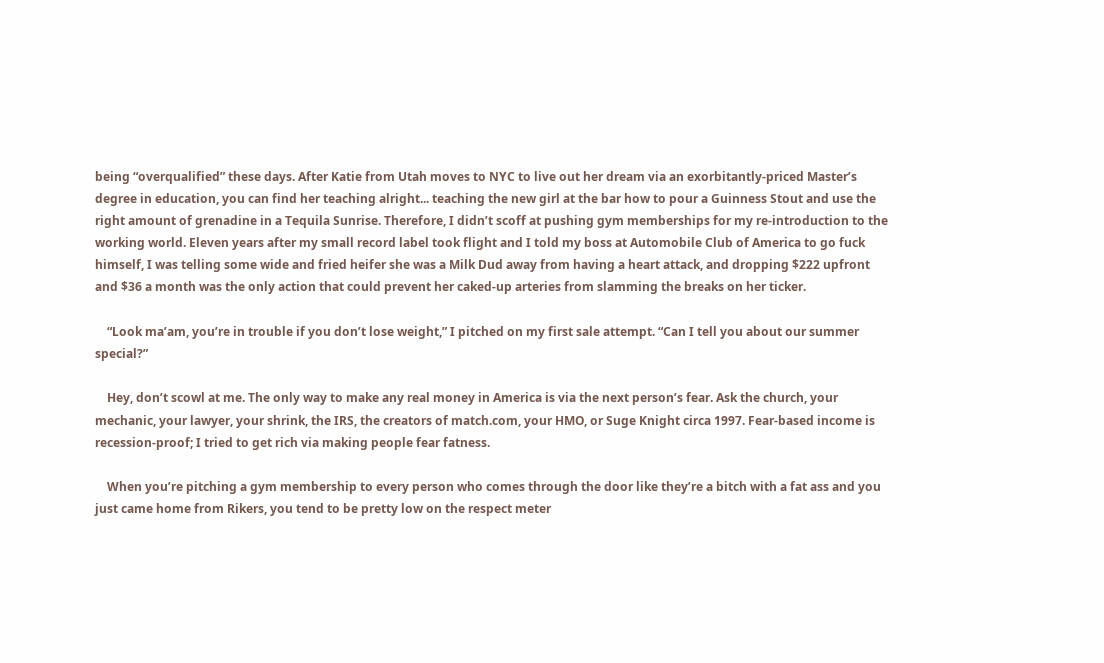being “overqualified” these days. After Katie from Utah moves to NYC to live out her dream via an exorbitantly-priced Master’s degree in education, you can find her teaching alright... teaching the new girl at the bar how to pour a Guinness Stout and use the right amount of grenadine in a Tequila Sunrise. Therefore, I didn’t scoff at pushing gym memberships for my re-introduction to the working world. Eleven years after my small record label took flight and I told my boss at Automobile Club of America to go fuck himself, I was telling some wide and fried heifer she was a Milk Dud away from having a heart attack, and dropping $222 upfront and $36 a month was the only action that could prevent her caked-up arteries from slamming the breaks on her ticker.

    “Look ma’am, you’re in trouble if you don’t lose weight,” I pitched on my first sale attempt. “Can I tell you about our summer special?”

    Hey, don’t scowl at me. The only way to make any real money in America is via the next person’s fear. Ask the church, your mechanic, your lawyer, your shrink, the IRS, the creators of match.com, your HMO, or Suge Knight circa 1997. Fear-based income is recession-proof; I tried to get rich via making people fear fatness.

    When you’re pitching a gym membership to every person who comes through the door like they’re a bitch with a fat ass and you just came home from Rikers, you tend to be pretty low on the respect meter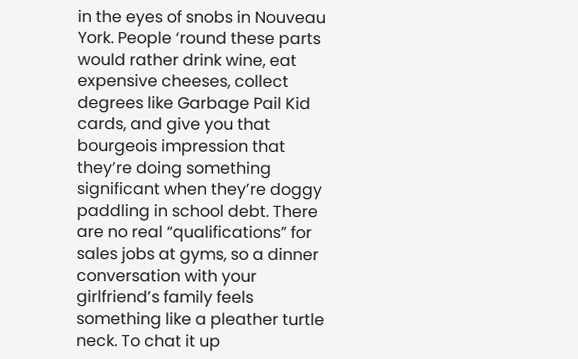in the eyes of snobs in Nouveau York. People ‘round these parts would rather drink wine, eat expensive cheeses, collect degrees like Garbage Pail Kid cards, and give you that bourgeois impression that they’re doing something significant when they’re doggy paddling in school debt. There are no real “qualifications” for sales jobs at gyms, so a dinner conversation with your girlfriend’s family feels something like a pleather turtle neck. To chat it up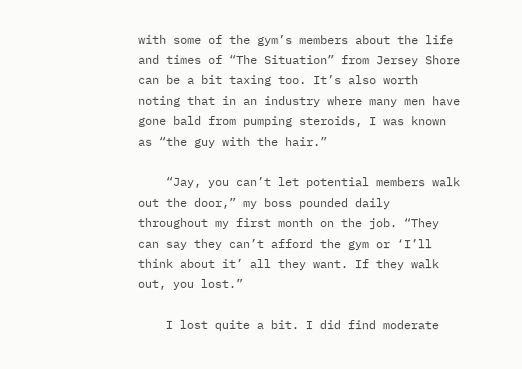with some of the gym’s members about the life and times of “The Situation” from Jersey Shore can be a bit taxing too. It’s also worth noting that in an industry where many men have gone bald from pumping steroids, I was known as “the guy with the hair.”

    “Jay, you can’t let potential members walk out the door,” my boss pounded daily throughout my first month on the job. “They can say they can’t afford the gym or ‘I’ll think about it’ all they want. If they walk out, you lost.”

    I lost quite a bit. I did find moderate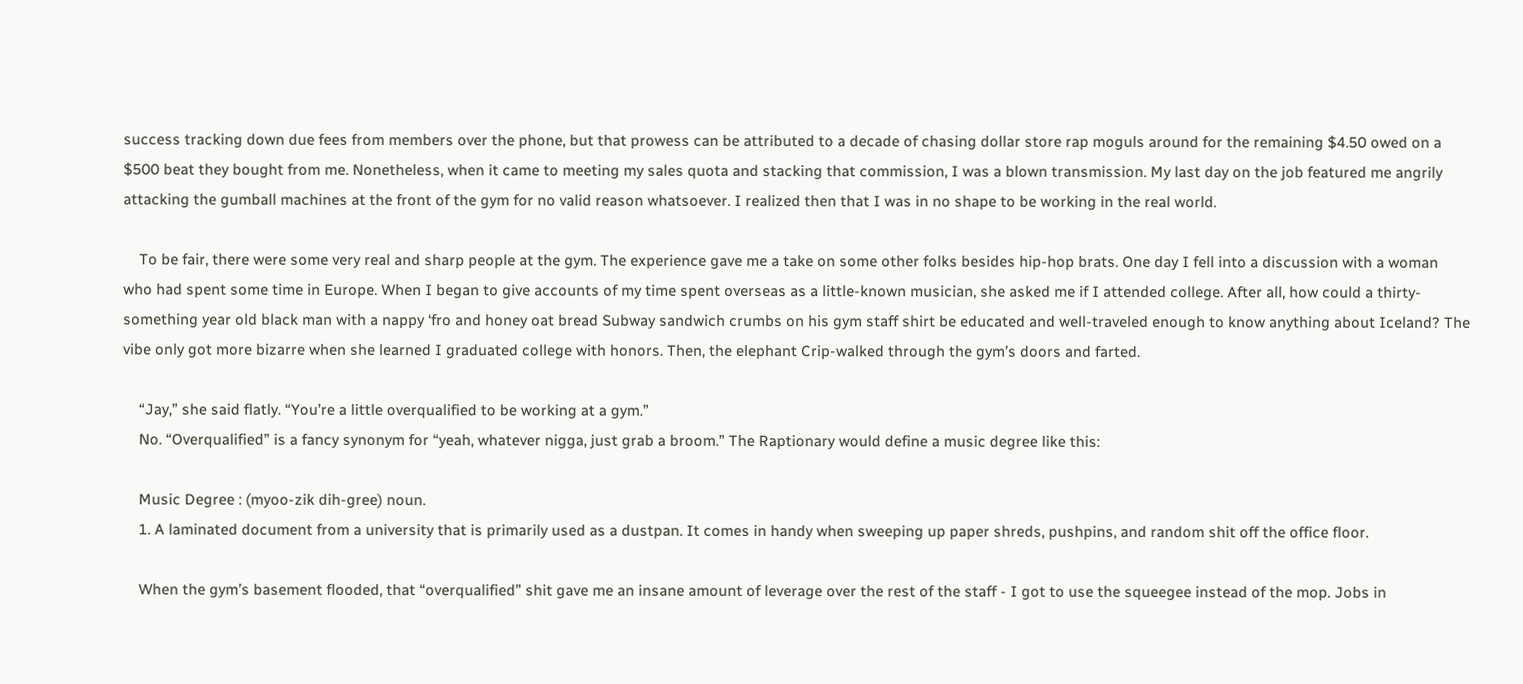success tracking down due fees from members over the phone, but that prowess can be attributed to a decade of chasing dollar store rap moguls around for the remaining $4.50 owed on a $500 beat they bought from me. Nonetheless, when it came to meeting my sales quota and stacking that commission, I was a blown transmission. My last day on the job featured me angrily attacking the gumball machines at the front of the gym for no valid reason whatsoever. I realized then that I was in no shape to be working in the real world.

    To be fair, there were some very real and sharp people at the gym. The experience gave me a take on some other folks besides hip-hop brats. One day I fell into a discussion with a woman who had spent some time in Europe. When I began to give accounts of my time spent overseas as a little-known musician, she asked me if I attended college. After all, how could a thirty-something year old black man with a nappy ‘fro and honey oat bread Subway sandwich crumbs on his gym staff shirt be educated and well-traveled enough to know anything about Iceland? The vibe only got more bizarre when she learned I graduated college with honors. Then, the elephant Crip-walked through the gym’s doors and farted.

    “Jay,” she said flatly. “You’re a little overqualified to be working at a gym.”
    No. “Overqualified” is a fancy synonym for “yeah, whatever nigga, just grab a broom.” The Raptionary would define a music degree like this:

    Music Degree : (myoo-zik dih-gree) noun.
    1. A laminated document from a university that is primarily used as a dustpan. It comes in handy when sweeping up paper shreds, pushpins, and random shit off the office floor.

    When the gym’s basement flooded, that “overqualified” shit gave me an insane amount of leverage over the rest of the staff - I got to use the squeegee instead of the mop. Jobs in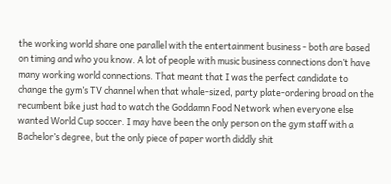the working world share one parallel with the entertainment business - both are based on timing and who you know. A lot of people with music business connections don’t have many working world connections. That meant that I was the perfect candidate to change the gym’s TV channel when that whale-sized, party plate-ordering broad on the recumbent bike just had to watch the Goddamn Food Network when everyone else wanted World Cup soccer. I may have been the only person on the gym staff with a Bachelor’s degree, but the only piece of paper worth diddly shit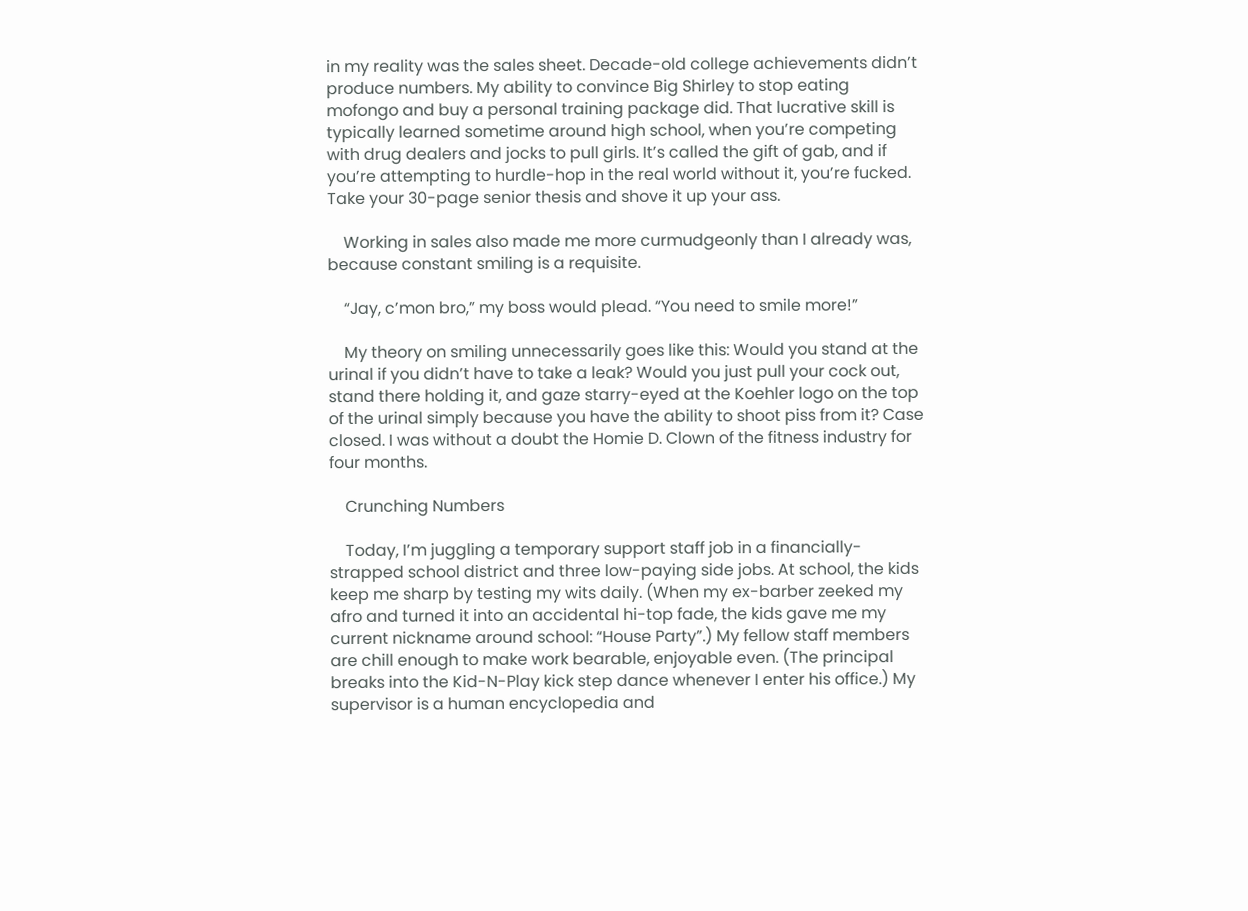in my reality was the sales sheet. Decade-old college achievements didn’t produce numbers. My ability to convince Big Shirley to stop eating mofongo and buy a personal training package did. That lucrative skill is typically learned sometime around high school, when you’re competing with drug dealers and jocks to pull girls. It’s called the gift of gab, and if you’re attempting to hurdle-hop in the real world without it, you’re fucked. Take your 30-page senior thesis and shove it up your ass.

    Working in sales also made me more curmudgeonly than I already was, because constant smiling is a requisite.

    “Jay, c’mon bro,” my boss would plead. “You need to smile more!”

    My theory on smiling unnecessarily goes like this: Would you stand at the urinal if you didn’t have to take a leak? Would you just pull your cock out, stand there holding it, and gaze starry-eyed at the Koehler logo on the top of the urinal simply because you have the ability to shoot piss from it? Case closed. I was without a doubt the Homie D. Clown of the fitness industry for four months.

    Crunching Numbers

    Today, I’m juggling a temporary support staff job in a financially-strapped school district and three low-paying side jobs. At school, the kids keep me sharp by testing my wits daily. (When my ex-barber zeeked my afro and turned it into an accidental hi-top fade, the kids gave me my current nickname around school: “House Party”.) My fellow staff members are chill enough to make work bearable, enjoyable even. (The principal breaks into the Kid-N-Play kick step dance whenever I enter his office.) My supervisor is a human encyclopedia and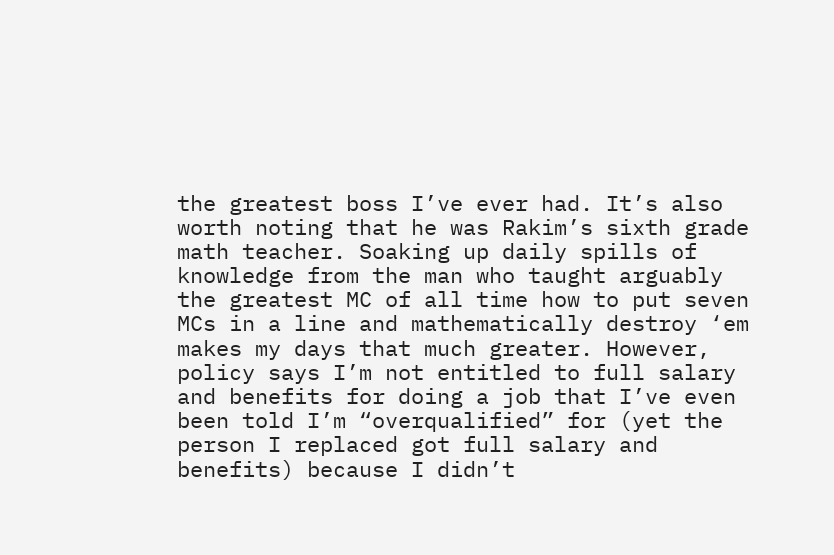the greatest boss I’ve ever had. It’s also worth noting that he was Rakim’s sixth grade math teacher. Soaking up daily spills of knowledge from the man who taught arguably the greatest MC of all time how to put seven MCs in a line and mathematically destroy ‘em makes my days that much greater. However, policy says I’m not entitled to full salary and benefits for doing a job that I’ve even been told I’m “overqualified” for (yet the person I replaced got full salary and benefits) because I didn’t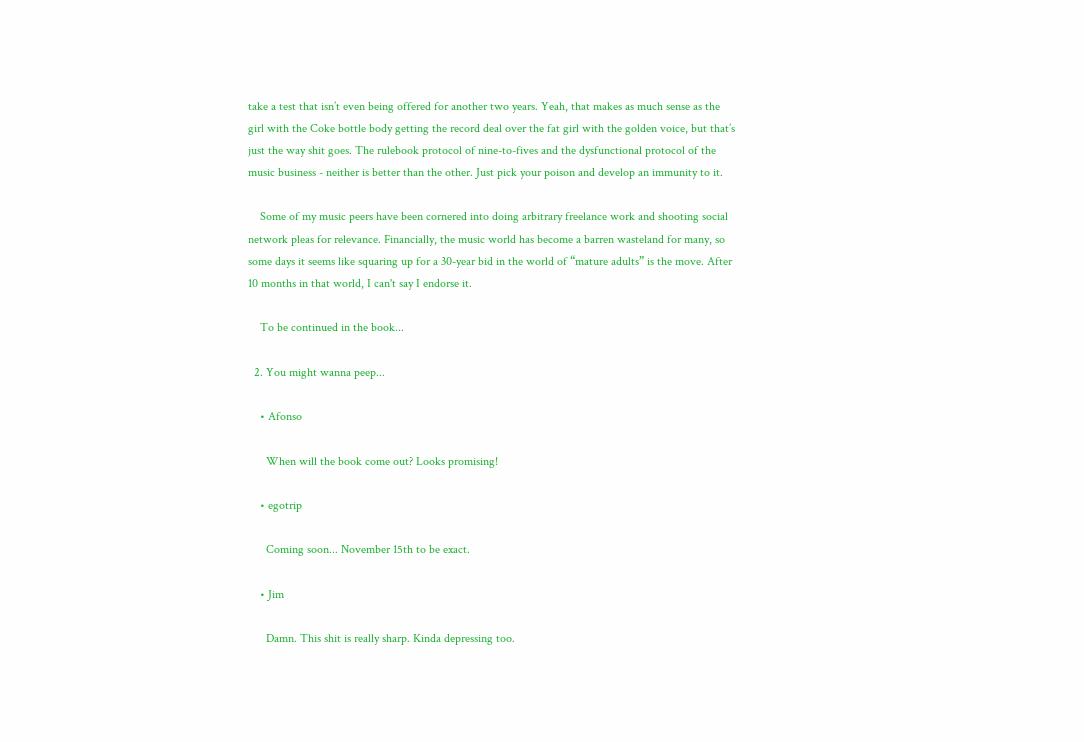take a test that isn’t even being offered for another two years. Yeah, that makes as much sense as the girl with the Coke bottle body getting the record deal over the fat girl with the golden voice, but that’s just the way shit goes. The rulebook protocol of nine-to-fives and the dysfunctional protocol of the music business - neither is better than the other. Just pick your poison and develop an immunity to it.

    Some of my music peers have been cornered into doing arbitrary freelance work and shooting social network pleas for relevance. Financially, the music world has become a barren wasteland for many, so some days it seems like squaring up for a 30-year bid in the world of “mature adults” is the move. After 10 months in that world, I can't say I endorse it.

    To be continued in the book...

  2. You might wanna peep...

    • Afonso

      When will the book come out? Looks promising!

    • egotrip

      Coming soon... November 15th to be exact.

    • Jim

      Damn. This shit is really sharp. Kinda depressing too.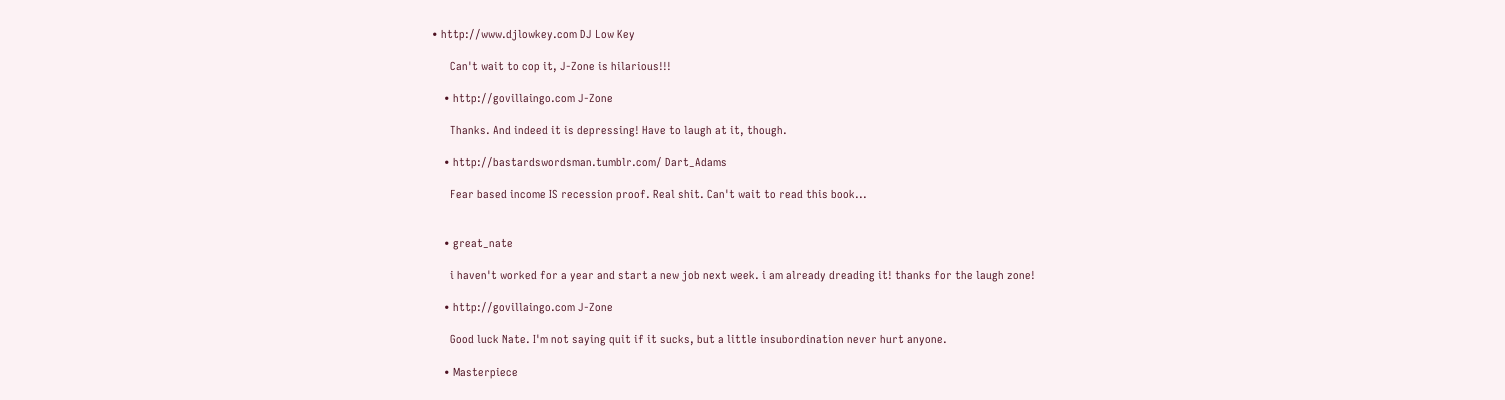• http://www.djlowkey.com DJ Low Key

      Can't wait to cop it, J-Zone is hilarious!!!

    • http://govillaingo.com J-Zone

      Thanks. And indeed it is depressing! Have to laugh at it, though.

    • http://bastardswordsman.tumblr.com/ Dart_Adams

      Fear based income IS recession proof. Real shit. Can't wait to read this book...


    • great_nate

      i haven't worked for a year and start a new job next week. i am already dreading it! thanks for the laugh zone!

    • http://govillaingo.com J-Zone

      Good luck Nate. I'm not saying quit if it sucks, but a little insubordination never hurt anyone.

    • Masterpiece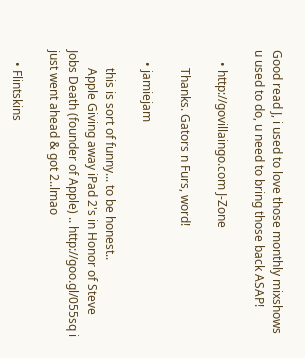Good read J, i used to love those monthly mixshows u used to do, u need to bring those back ASAP!

    • http://govillaingo.com J-Zone

      Thanks. Gators n Furs, word!

    • jamiejam

      this is sort of funny... to be honest..
      Apple Giving away iPad 2's in Honor of Steve Jobs Death (founder of Apple) .. http://goo.gl/055sq i just went ahead & got 2..lmao

    • Flintskins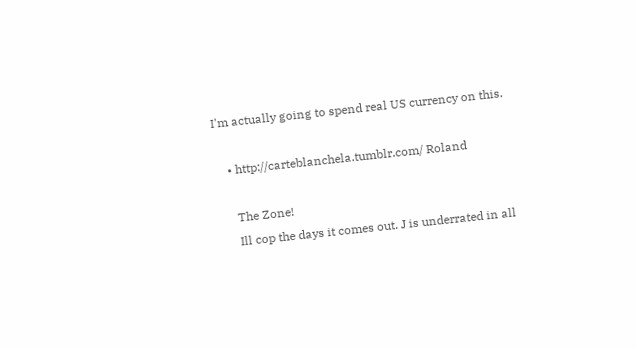I'm actually going to spend real US currency on this.

    • http://carteblanchela.tumblr.com/ Roland

      The Zone!
      Ill cop the days it comes out. J is underrated in all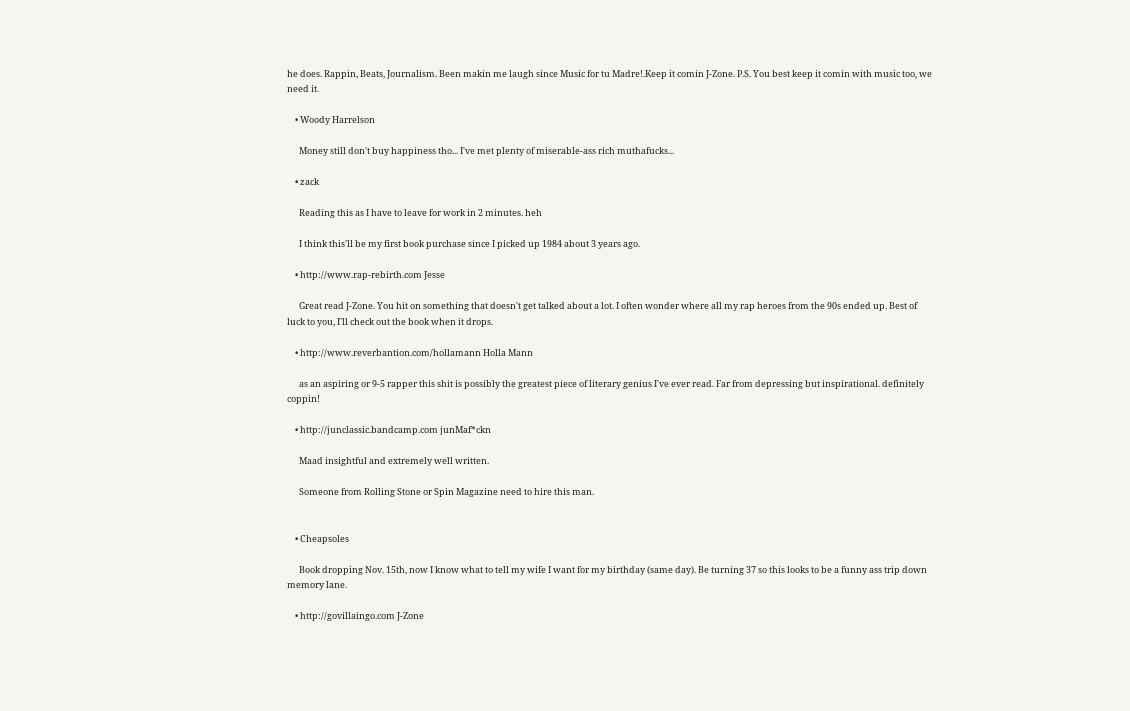he does. Rappin, Beats, Journalism. Been makin me laugh since Music for tu Madre!.Keep it comin J-Zone. P.S. You best keep it comin with music too, we need it.

    • Woody Harrelson

      Money still don't buy happiness tho... I've met plenty of miserable-ass rich muthafucks...

    • zack

      Reading this as I have to leave for work in 2 minutes. heh

      I think this'll be my first book purchase since I picked up 1984 about 3 years ago.

    • http://www.rap-rebirth.com Jesse

      Great read J-Zone. You hit on something that doesn't get talked about a lot. I often wonder where all my rap heroes from the 90s ended up. Best of luck to you, I'll check out the book when it drops.

    • http://www.reverbantion.com/hollamann Holla Mann

      as an aspiring or 9-5 rapper this shit is possibly the greatest piece of literary genius I've ever read. Far from depressing but inspirational. definitely coppin!

    • http://junclassic.bandcamp.com junMaf*ckn

      Maad insightful and extremely well written.

      Someone from Rolling Stone or Spin Magazine need to hire this man.


    • Cheapsoles

      Book dropping Nov. 15th, now I know what to tell my wife I want for my birthday (same day). Be turning 37 so this looks to be a funny ass trip down memory lane.

    • http://govillaingo.com J-Zone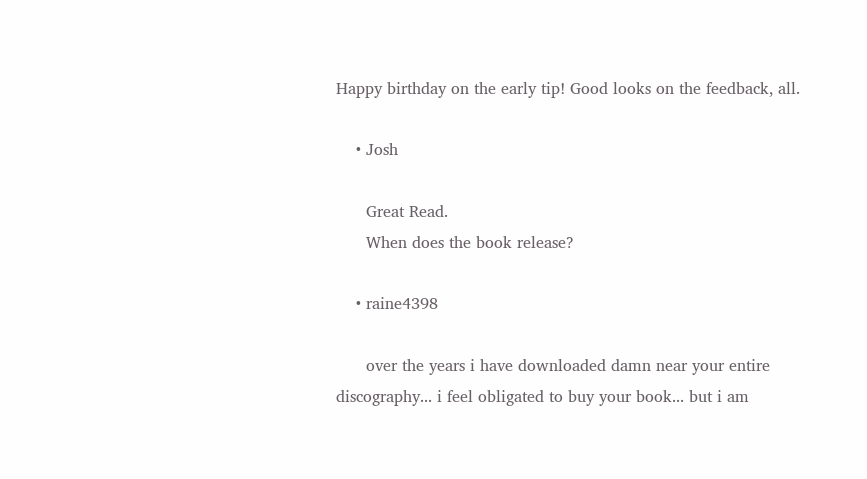Happy birthday on the early tip! Good looks on the feedback, all.

    • Josh

      Great Read.
      When does the book release?

    • raine4398

      over the years i have downloaded damn near your entire discography... i feel obligated to buy your book... but i am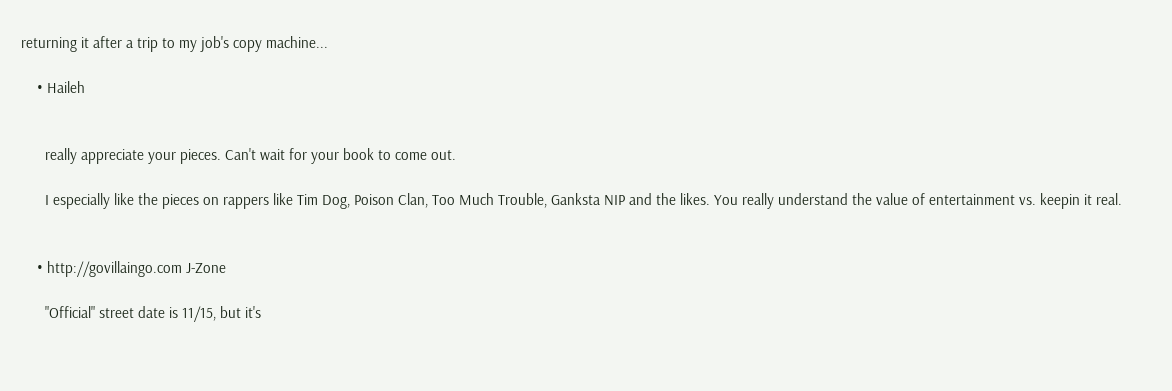returning it after a trip to my job's copy machine...

    • Haileh


      really appreciate your pieces. Can't wait for your book to come out.

      I especially like the pieces on rappers like Tim Dog, Poison Clan, Too Much Trouble, Ganksta NIP and the likes. You really understand the value of entertainment vs. keepin it real.


    • http://govillaingo.com J-Zone

      "Official" street date is 11/15, but it's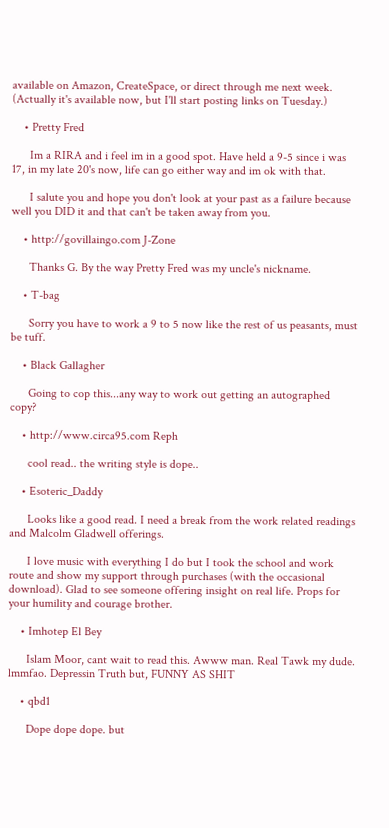available on Amazon, CreateSpace, or direct through me next week. (Actually it's available now, but I'll start posting links on Tuesday.)

    • Pretty Fred

      Im a RIRA and i feel im in a good spot. Have held a 9-5 since i was 17, in my late 20's now, life can go either way and im ok with that.

      I salute you and hope you don't look at your past as a failure because well you DID it and that can't be taken away from you.

    • http://govillaingo.com J-Zone

      Thanks G. By the way Pretty Fred was my uncle's nickname.

    • T-bag

      Sorry you have to work a 9 to 5 now like the rest of us peasants, must be tuff.

    • Black Gallagher

      Going to cop this...any way to work out getting an autographed copy?

    • http://www.circa95.com Reph

      cool read.. the writing style is dope..

    • Esoteric_Daddy

      Looks like a good read. I need a break from the work related readings and Malcolm Gladwell offerings.

      I love music with everything I do but I took the school and work route and show my support through purchases (with the occasional download). Glad to see someone offering insight on real life. Props for your humility and courage brother.

    • Imhotep El Bey

      Islam Moor, cant wait to read this. Awww man. Real Tawk my dude. lmmfao. Depressin Truth but, FUNNY AS SHIT

    • qbd1

      Dope dope dope. but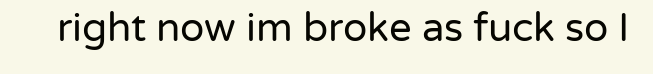right now im broke as fuck so I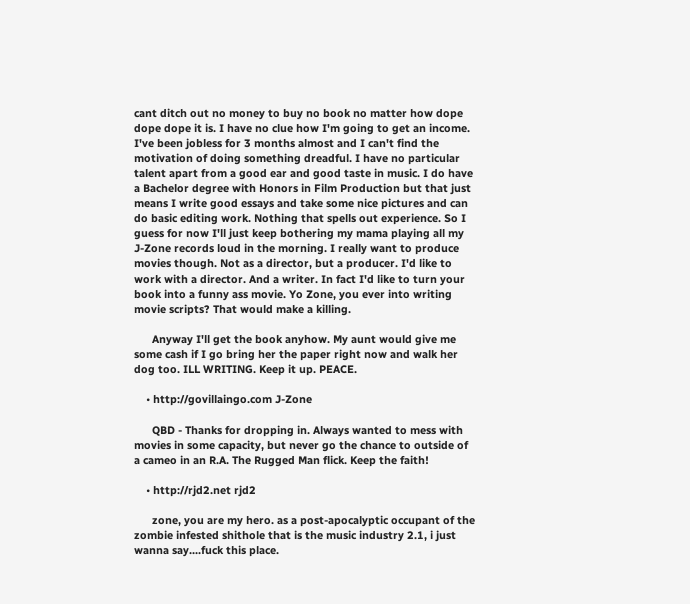cant ditch out no money to buy no book no matter how dope dope dope it is. I have no clue how I'm going to get an income. I've been jobless for 3 months almost and I can't find the motivation of doing something dreadful. I have no particular talent apart from a good ear and good taste in music. I do have a Bachelor degree with Honors in Film Production but that just means I write good essays and take some nice pictures and can do basic editing work. Nothing that spells out experience. So I guess for now I'll just keep bothering my mama playing all my J-Zone records loud in the morning. I really want to produce movies though. Not as a director, but a producer. I'd like to work with a director. And a writer. In fact I'd like to turn your book into a funny ass movie. Yo Zone, you ever into writing movie scripts? That would make a killing.

      Anyway I'll get the book anyhow. My aunt would give me some cash if I go bring her the paper right now and walk her dog too. ILL WRITING. Keep it up. PEACE.

    • http://govillaingo.com J-Zone

      QBD - Thanks for dropping in. Always wanted to mess with movies in some capacity, but never go the chance to outside of a cameo in an R.A. The Rugged Man flick. Keep the faith!

    • http://rjd2.net rjd2

      zone, you are my hero. as a post-apocalyptic occupant of the zombie infested shithole that is the music industry 2.1, i just wanna say....fuck this place.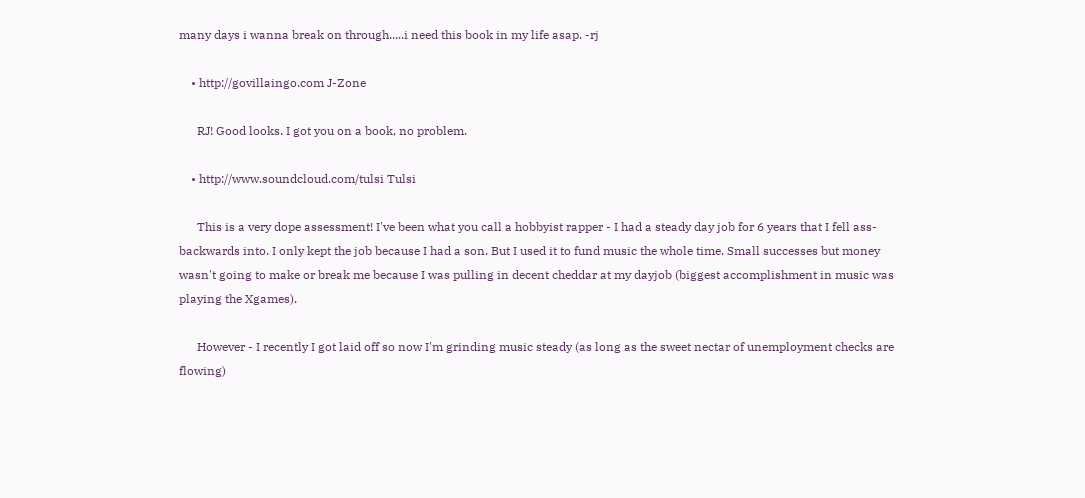many days i wanna break on through.....i need this book in my life asap. -rj

    • http://govillaingo.com J-Zone

      RJ! Good looks. I got you on a book, no problem.

    • http://www.soundcloud.com/tulsi Tulsi

      This is a very dope assessment! I've been what you call a hobbyist rapper - I had a steady day job for 6 years that I fell ass-backwards into. I only kept the job because I had a son. But I used it to fund music the whole time. Small successes but money wasn't going to make or break me because I was pulling in decent cheddar at my dayjob (biggest accomplishment in music was playing the Xgames).

      However - I recently I got laid off so now I'm grinding music steady (as long as the sweet nectar of unemployment checks are flowing)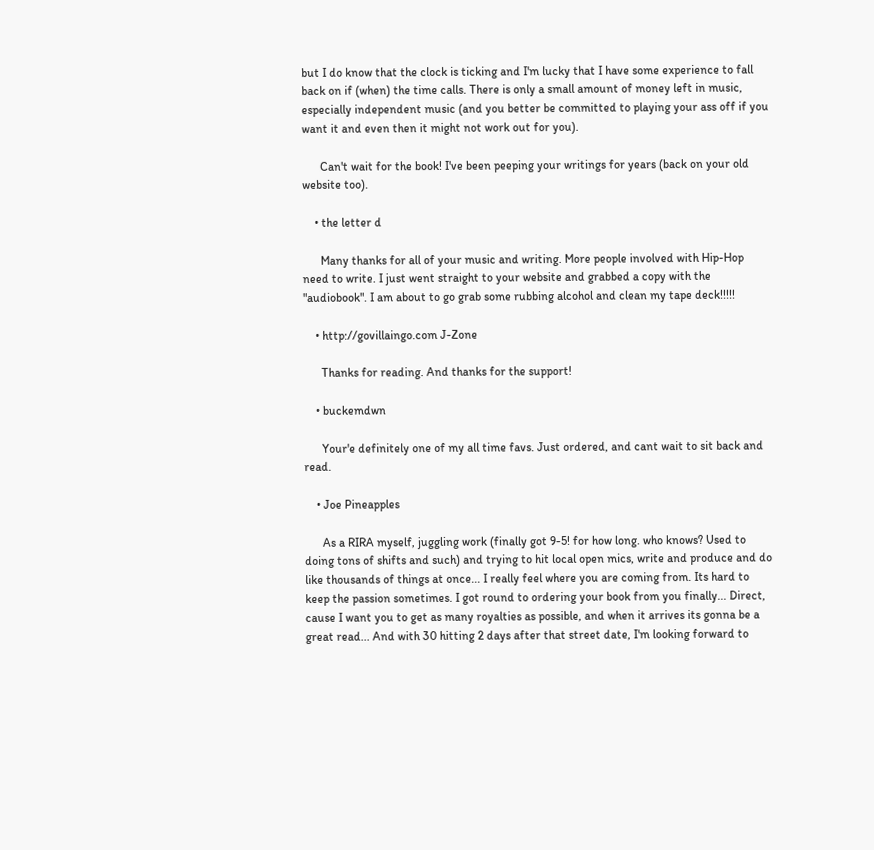but I do know that the clock is ticking and I'm lucky that I have some experience to fall back on if (when) the time calls. There is only a small amount of money left in music, especially independent music (and you better be committed to playing your ass off if you want it and even then it might not work out for you).

      Can't wait for the book! I've been peeping your writings for years (back on your old website too).

    • the letter d

      Many thanks for all of your music and writing. More people involved with Hip-Hop need to write. I just went straight to your website and grabbed a copy with the "audiobook". I am about to go grab some rubbing alcohol and clean my tape deck!!!!!

    • http://govillaingo.com J-Zone

      Thanks for reading. And thanks for the support!

    • buckemdwn

      Your'e definitely one of my all time favs. Just ordered, and cant wait to sit back and read.

    • Joe Pineapples

      As a RIRA myself, juggling work (finally got 9-5! for how long. who knows? Used to doing tons of shifts and such) and trying to hit local open mics, write and produce and do like thousands of things at once... I really feel where you are coming from. Its hard to keep the passion sometimes. I got round to ordering your book from you finally... Direct, cause I want you to get as many royalties as possible, and when it arrives its gonna be a great read... And with 30 hitting 2 days after that street date, I'm looking forward to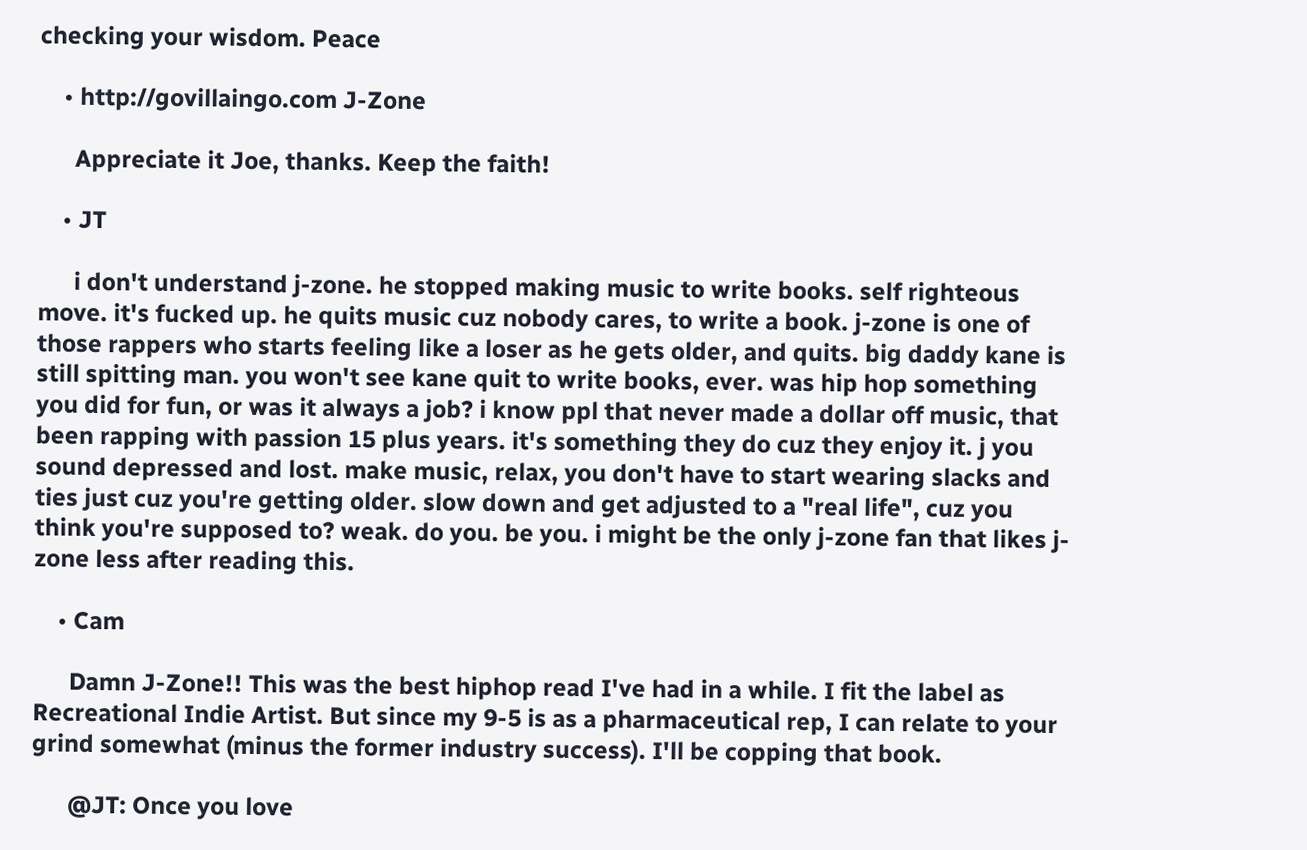checking your wisdom. Peace

    • http://govillaingo.com J-Zone

      Appreciate it Joe, thanks. Keep the faith!

    • JT

      i don't understand j-zone. he stopped making music to write books. self righteous move. it's fucked up. he quits music cuz nobody cares, to write a book. j-zone is one of those rappers who starts feeling like a loser as he gets older, and quits. big daddy kane is still spitting man. you won't see kane quit to write books, ever. was hip hop something you did for fun, or was it always a job? i know ppl that never made a dollar off music, that been rapping with passion 15 plus years. it's something they do cuz they enjoy it. j you sound depressed and lost. make music, relax, you don't have to start wearing slacks and ties just cuz you're getting older. slow down and get adjusted to a "real life", cuz you think you're supposed to? weak. do you. be you. i might be the only j-zone fan that likes j-zone less after reading this.

    • Cam

      Damn J-Zone!! This was the best hiphop read I've had in a while. I fit the label as Recreational Indie Artist. But since my 9-5 is as a pharmaceutical rep, I can relate to your grind somewhat (minus the former industry success). I'll be copping that book.

      @JT: Once you love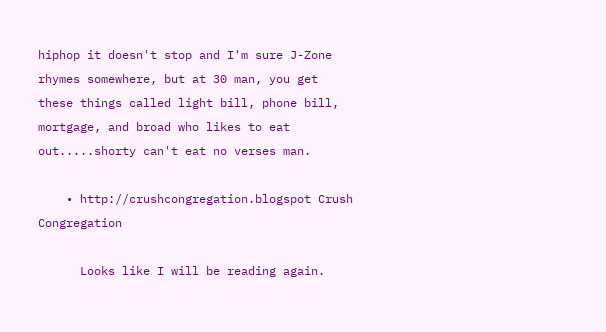hiphop it doesn't stop and I'm sure J-Zone rhymes somewhere, but at 30 man, you get these things called light bill, phone bill, mortgage, and broad who likes to eat out.....shorty can't eat no verses man.

    • http://crushcongregation.blogspot Crush Congregation

      Looks like I will be reading again.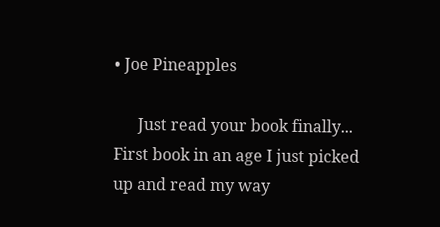• Joe Pineapples

      Just read your book finally... First book in an age I just picked up and read my way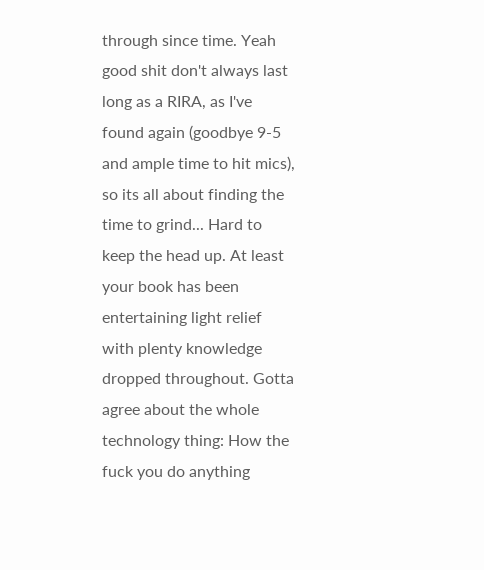through since time. Yeah good shit don't always last long as a RIRA, as I've found again (goodbye 9-5 and ample time to hit mics), so its all about finding the time to grind... Hard to keep the head up. At least your book has been entertaining light relief with plenty knowledge dropped throughout. Gotta agree about the whole technology thing: How the fuck you do anything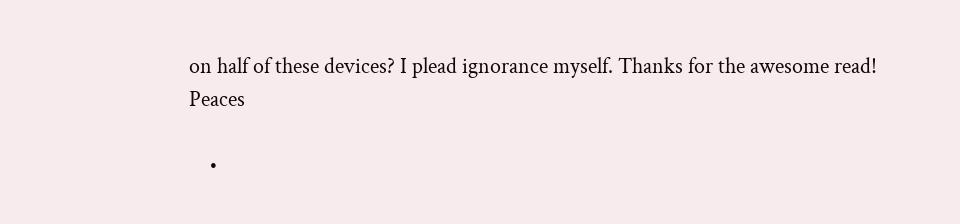on half of these devices? I plead ignorance myself. Thanks for the awesome read! Peaces

    •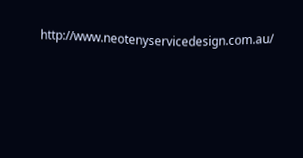http://www.neotenyservicedesign.com.au/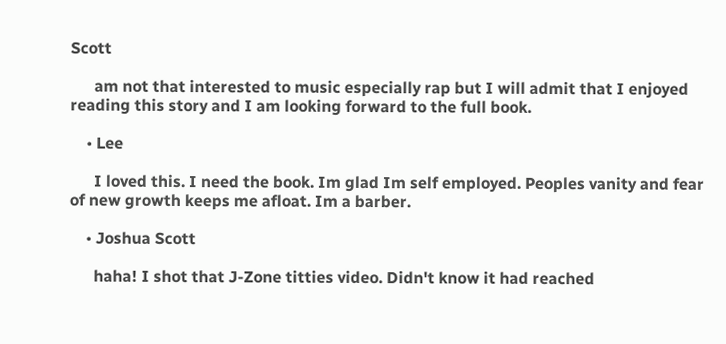Scott

      am not that interested to music especially rap but I will admit that I enjoyed reading this story and I am looking forward to the full book.

    • Lee

      I loved this. I need the book. Im glad Im self employed. Peoples vanity and fear of new growth keeps me afloat. Im a barber.

    • Joshua Scott

      haha! I shot that J-Zone titties video. Didn't know it had reached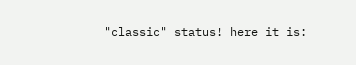"classic" status! here it is: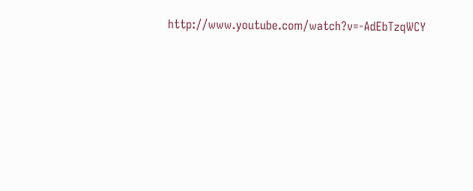http://www.youtube.com/watch?v=-AdEbTzqWCY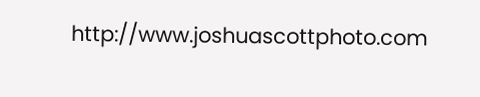http://www.joshuascottphoto.com